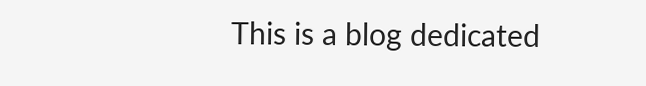This is a blog dedicated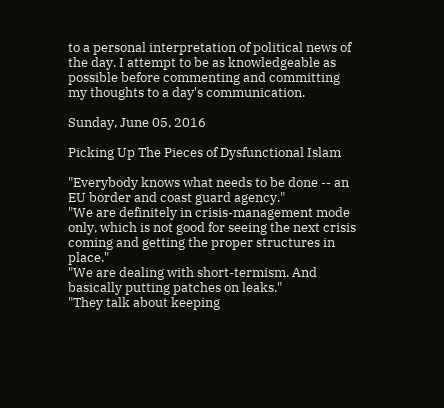to a personal interpretation of political news of the day. I attempt to be as knowledgeable as possible before commenting and committing my thoughts to a day's communication.

Sunday, June 05, 2016

Picking Up The Pieces of Dysfunctional Islam

"Everybody knows what needs to be done -- an EU border and coast guard agency."
"We are definitely in crisis-management mode only, which is not good for seeing the next crisis coming and getting the proper structures in place."
"We are dealing with short-termism. And basically putting patches on leaks."
"They talk about keeping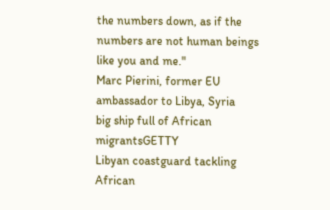the numbers down, as if the numbers are not human beings like you and me."
Marc Pierini, former EU ambassador to Libya, Syria
big ship full of African migrantsGETTY
Libyan coastguard tackling African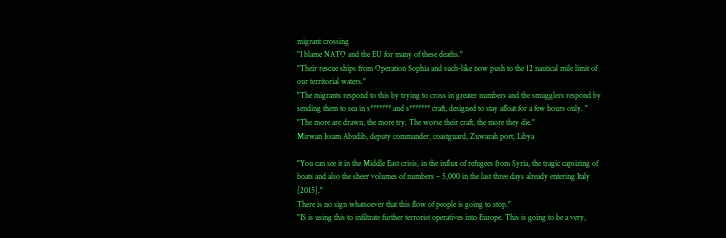migrant crossing
"I blame NATO and the EU for many of these deaths."
"Their rescue ships from Operation Sophia and such-like now push to the 12 nautical mile limit of our territorial waters."
"The migrants respond to this by trying to cross in greater numbers and the smugglers respond by sending them to sea in s******* and s******* craft, designed to stay afloat for a few hours only. "
"The more are drawn, the more try. The worse their craft, the more they die."
Mirwan Issam Abudib, deputy commander, coastguard, Zuwarah port, Libya

"You can see it in the Middle East crisis, in the influx of refugees from Syria, the tragic capsizing of boats and also the sheer volumes of numbers – 5,000 in the last three days already entering Italy [2015]."
There is no sign whatsoever that this flow of people is going to stop."
"IS is using this to infiltrate further terrorist operatives into Europe. This is going to be a very,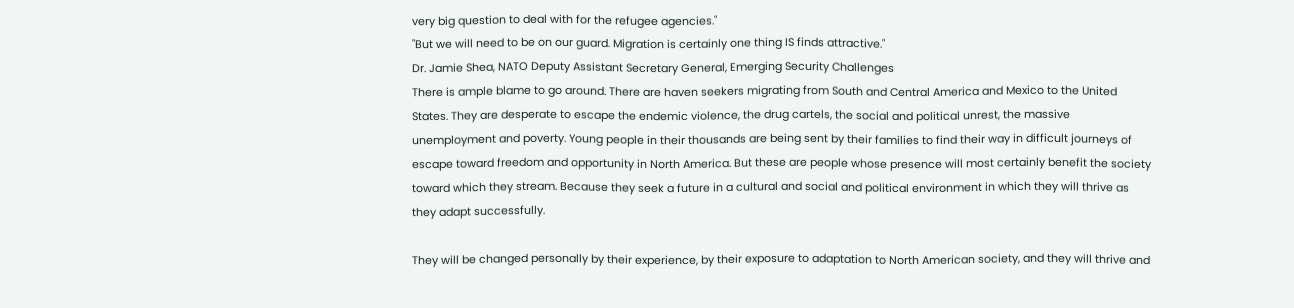very big question to deal with for the refugee agencies."
"But we will need to be on our guard. Migration is certainly one thing IS finds attractive."
Dr. Jamie Shea, NATO Deputy Assistant Secretary General, Emerging Security Challenges
There is ample blame to go around. There are haven seekers migrating from South and Central America and Mexico to the United States. They are desperate to escape the endemic violence, the drug cartels, the social and political unrest, the massive unemployment and poverty. Young people in their thousands are being sent by their families to find their way in difficult journeys of escape toward freedom and opportunity in North America. But these are people whose presence will most certainly benefit the society toward which they stream. Because they seek a future in a cultural and social and political environment in which they will thrive as they adapt successfully.

They will be changed personally by their experience, by their exposure to adaptation to North American society, and they will thrive and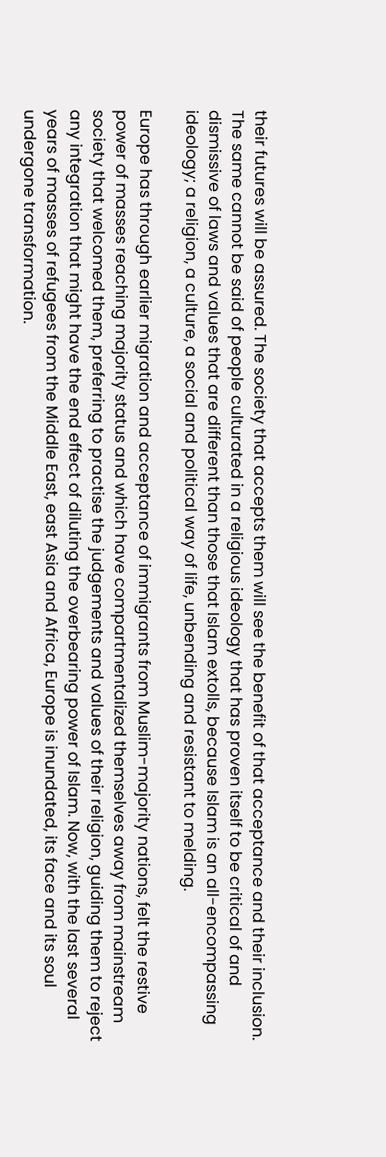their futures will be assured. The society that accepts them will see the benefit of that acceptance and their inclusion. The same cannot be said of people culturated in a religious ideology that has proven itself to be critical of and dismissive of laws and values that are different than those that Islam extolls, because Islam is an all-encompassing ideology; a religion, a culture, a social and political way of life, unbending and resistant to melding.

Europe has through earlier migration and acceptance of immigrants from Muslim-majority nations, felt the restive power of masses reaching majority status and which have compartmentalized themselves away from mainstream society that welcomed them, preferring to practise the judgements and values of their religion, guiding them to reject any integration that might have the end effect of diluting the overbearing power of Islam. Now, with the last several years of masses of refugees from the Middle East, east Asia and Africa, Europe is inundated, its face and its soul undergone transformation.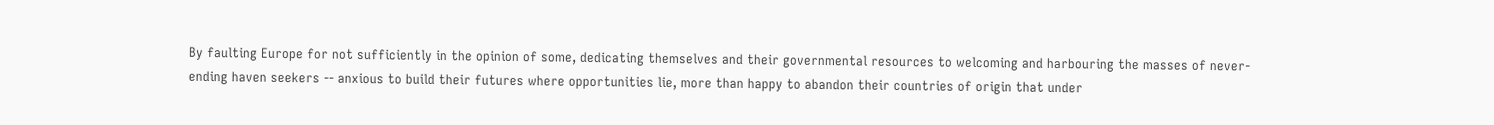By faulting Europe for not sufficiently in the opinion of some, dedicating themselves and their governmental resources to welcoming and harbouring the masses of never-ending haven seekers -- anxious to build their futures where opportunities lie, more than happy to abandon their countries of origin that under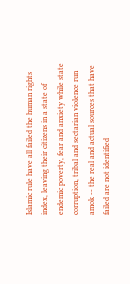Islamic rule have all failed the human rights index, leaving their citizens in a state of endemic poverty, fear and anxiety while state corruption, tribal and sectarian violence run amok -- the real and actual sources that have failed are not identified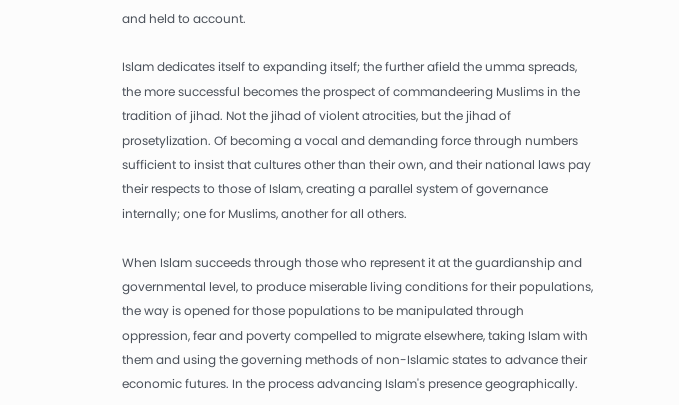and held to account.

Islam dedicates itself to expanding itself; the further afield the umma spreads, the more successful becomes the prospect of commandeering Muslims in the tradition of jihad. Not the jihad of violent atrocities, but the jihad of prosetylization. Of becoming a vocal and demanding force through numbers sufficient to insist that cultures other than their own, and their national laws pay their respects to those of Islam, creating a parallel system of governance internally; one for Muslims, another for all others.

When Islam succeeds through those who represent it at the guardianship and governmental level, to produce miserable living conditions for their populations, the way is opened for those populations to be manipulated through oppression, fear and poverty compelled to migrate elsewhere, taking Islam with them and using the governing methods of non-Islamic states to advance their economic futures. In the process advancing Islam's presence geographically.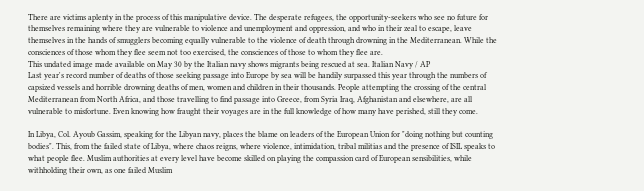There are victims aplenty in the process of this manipulative device. The desperate refugees, the opportunity-seekers who see no future for themselves remaining where they are vulnerable to violence and unemployment and oppression, and who in their zeal to escape, leave themselves in the hands of smugglers becoming equally vulnerable to the violence of death through drowning in the Mediterranean. While the consciences of those whom they flee seem not too exercised, the consciences of those to whom they flee are.
This undated image made available on May 30 by the Italian navy shows migrants being rescued at sea. Italian Navy / AP
Last year's record number of deaths of those seeking passage into Europe by sea will be handily surpassed this year through the numbers of capsized vessels and horrible drowning deaths of men, women and children in their thousands. People attempting the crossing of the central Mediterranean from North Africa, and those travelling to find passage into Greece, from Syria Iraq, Afghanistan and elsewhere, are all vulnerable to misfortune. Even knowing how fraught their voyages are in the full knowledge of how many have perished, still they come.

In Libya, Col. Ayoub Gassim, speaking for the Libyan navy, places the blame on leaders of the European Union for "doing nothing but counting bodies". This, from the failed state of Libya, where chaos reigns, where violence, intimidation, tribal militias and the presence of ISIL speaks to what people flee. Muslim authorities at every level have become skilled on playing the compassion card of European sensibilities, while withholding their own, as one failed Muslim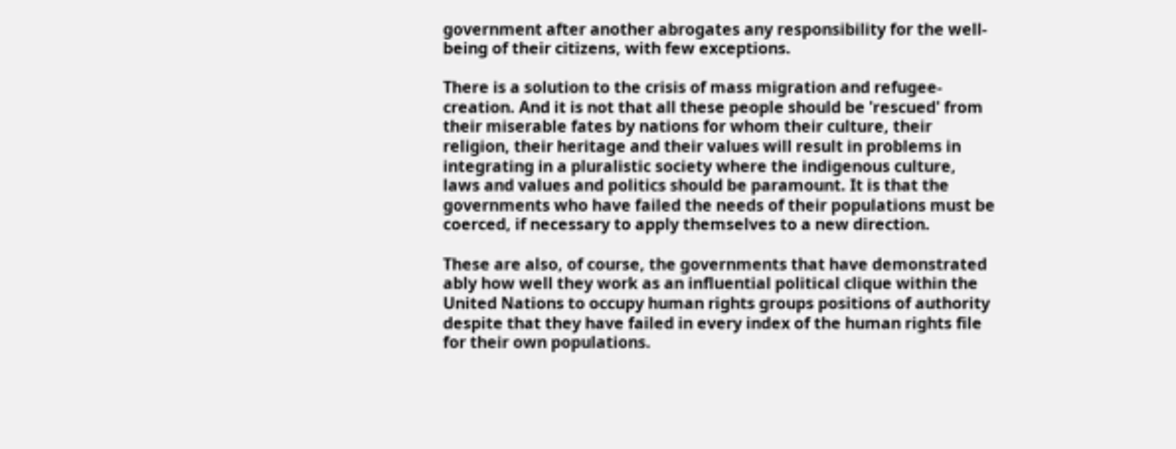government after another abrogates any responsibility for the well-being of their citizens, with few exceptions.

There is a solution to the crisis of mass migration and refugee-creation. And it is not that all these people should be 'rescued' from their miserable fates by nations for whom their culture, their religion, their heritage and their values will result in problems in integrating in a pluralistic society where the indigenous culture, laws and values and politics should be paramount. It is that the governments who have failed the needs of their populations must be coerced, if necessary to apply themselves to a new direction.

These are also, of course, the governments that have demonstrated ably how well they work as an influential political clique within the United Nations to occupy human rights groups positions of authority despite that they have failed in every index of the human rights file for their own populations.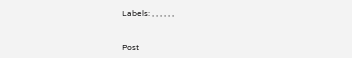Labels: , , , , , ,


Post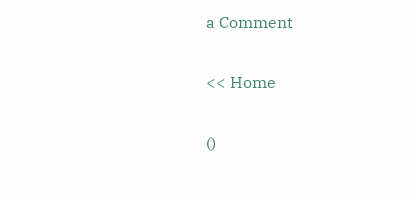a Comment

<< Home

()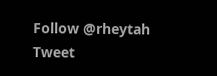Follow @rheytah Tweet